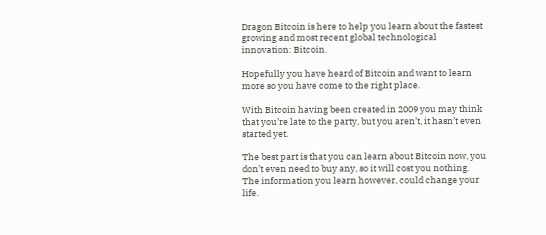Dragon Bitcoin is here to help you learn about the fastest growing and most recent global technological innovation: Bitcoin.

Hopefully you have heard of Bitcoin and want to learn more so you have come to the right place.

With Bitcoin having been created in 2009 you may think that you’re late to the party, but you aren’t, it hasn’t even started yet.

The best part is that you can learn about Bitcoin now, you don’t even need to buy any, so it will cost you nothing.  The information you learn however, could change your life.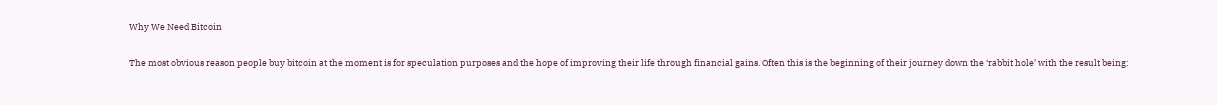Why We Need Bitcoin

The most obvious reason people buy bitcoin at the moment is for speculation purposes and the hope of improving their life through financial gains. Often this is the beginning of their journey down the ‘rabbit hole’ with the result being: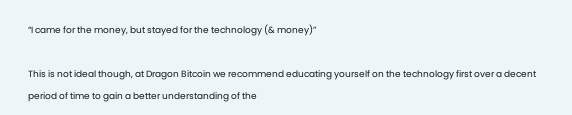“I came for the money, but stayed for the technology (& money)”

This is not ideal though, at Dragon Bitcoin we recommend educating yourself on the technology first over a decent period of time to gain a better understanding of the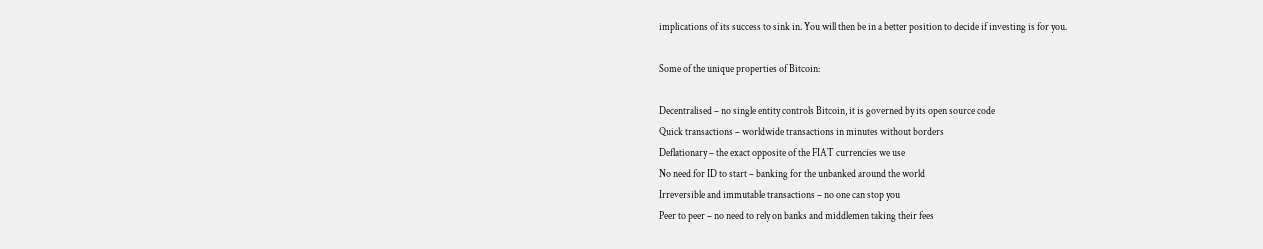implications of its success to sink in. You will then be in a better position to decide if investing is for you.

Some of the unique properties of Bitcoin:

Decentralised – no single entity controls Bitcoin, it is governed by its open source code
Quick transactions – worldwide transactions in minutes without borders
Deflationary – the exact opposite of the FIAT currencies we use
No need for ID to start – banking for the unbanked around the world
Irreversible and immutable transactions – no one can stop you
Peer to peer – no need to rely on banks and middlemen taking their fees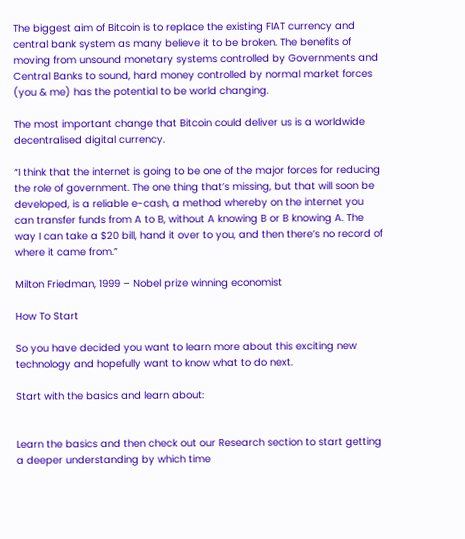The biggest aim of Bitcoin is to replace the existing FIAT currency and central bank system as many believe it to be broken. The benefits of moving from unsound monetary systems controlled by Governments and Central Banks to sound, hard money controlled by normal market forces (you & me) has the potential to be world changing.

The most important change that Bitcoin could deliver us is a worldwide decentralised digital currency.

“I think that the internet is going to be one of the major forces for reducing the role of government. The one thing that’s missing, but that will soon be developed, is a reliable e-cash, a method whereby on the internet you can transfer funds from A to B, without A knowing B or B knowing A. The way I can take a $20 bill, hand it over to you, and then there’s no record of where it came from.”

Milton Friedman, 1999 – Nobel prize winning economist

How To Start

So you have decided you want to learn more about this exciting new technology and hopefully want to know what to do next.

Start with the basics and learn about:


Learn the basics and then check out our Research section to start getting a deeper understanding by which time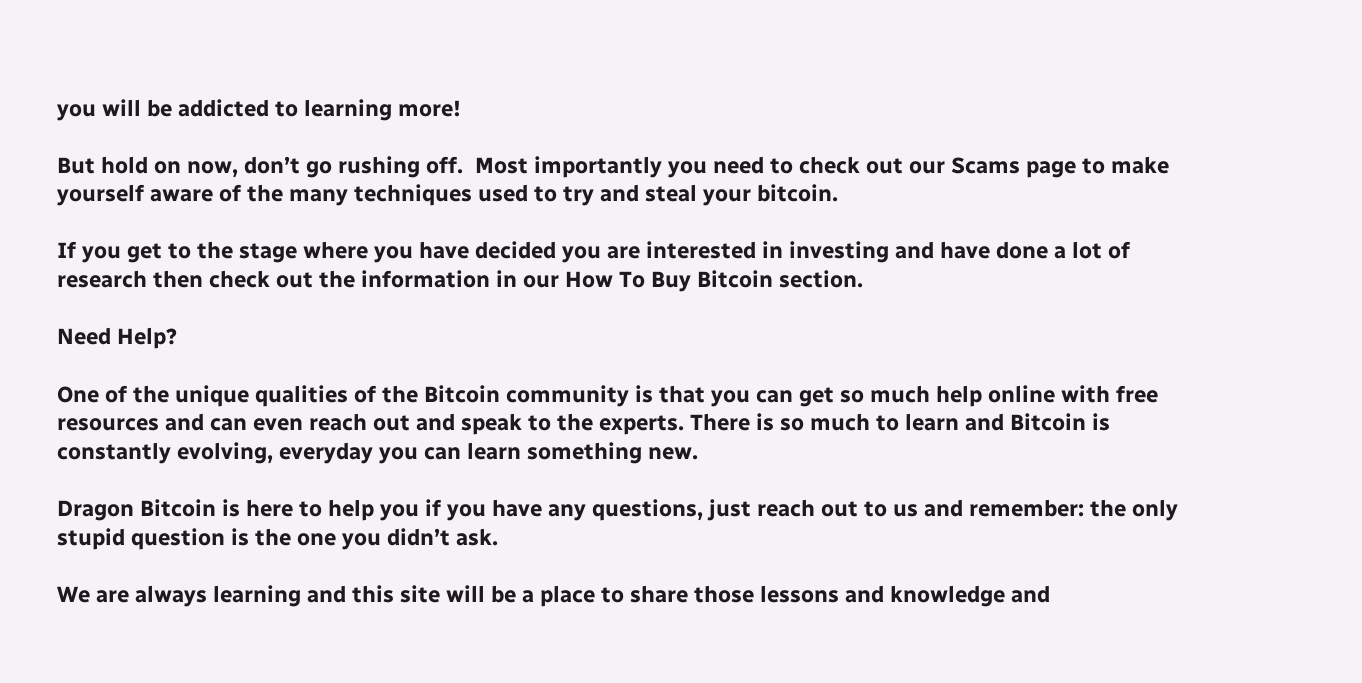you will be addicted to learning more!

But hold on now, don’t go rushing off.  Most importantly you need to check out our Scams page to make yourself aware of the many techniques used to try and steal your bitcoin.

If you get to the stage where you have decided you are interested in investing and have done a lot of research then check out the information in our How To Buy Bitcoin section.

Need Help?

One of the unique qualities of the Bitcoin community is that you can get so much help online with free resources and can even reach out and speak to the experts. There is so much to learn and Bitcoin is constantly evolving, everyday you can learn something new.

Dragon Bitcoin is here to help you if you have any questions, just reach out to us and remember: the only stupid question is the one you didn’t ask.

We are always learning and this site will be a place to share those lessons and knowledge and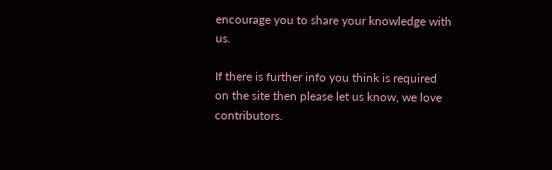encourage you to share your knowledge with us.

If there is further info you think is required on the site then please let us know, we love contributors.